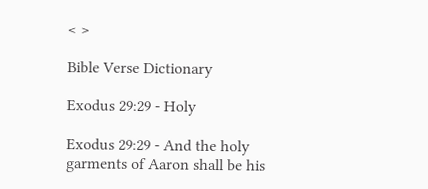< >

Bible Verse Dictionary

Exodus 29:29 - Holy

Exodus 29:29 - And the holy garments of Aaron shall be his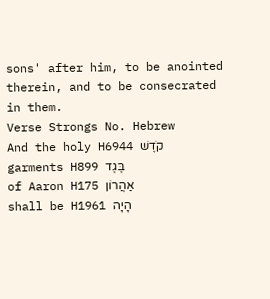sons' after him, to be anointed therein, and to be consecrated in them.
Verse Strongs No. Hebrew
And the holy H6944 קֹדֶשׁ
garments H899 בֶּגֶד
of Aaron H175 אַהֲרוֹן
shall be H1961 הָיָה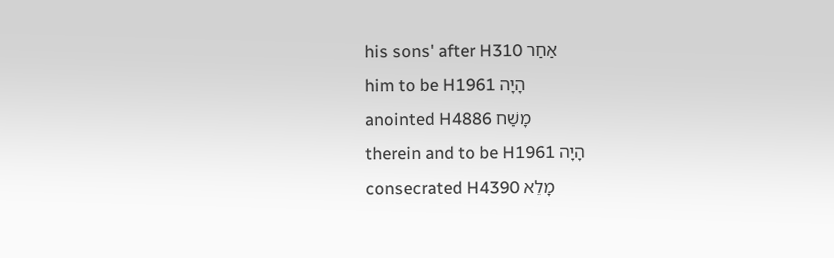his sons' after H310 אַחַר
him to be H1961 הָיָה
anointed H4886 מָשַׁח
therein and to be H1961 הָיָה
consecrated H4390 מָלֵא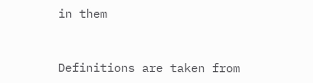in them


Definitions are taken from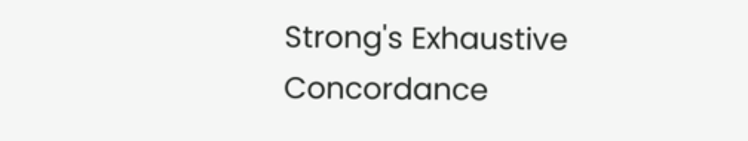Strong's Exhaustive Concordance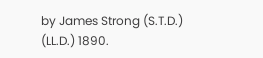by James Strong (S.T.D.) (LL.D.) 1890.